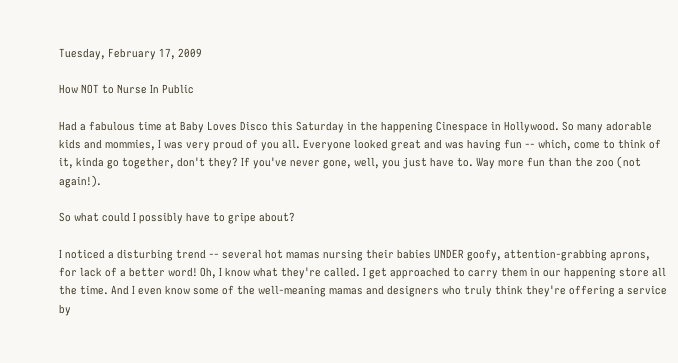Tuesday, February 17, 2009

How NOT to Nurse In Public

Had a fabulous time at Baby Loves Disco this Saturday in the happening Cinespace in Hollywood. So many adorable kids and mommies, I was very proud of you all. Everyone looked great and was having fun -- which, come to think of it, kinda go together, don't they? If you've never gone, well, you just have to. Way more fun than the zoo (not again!).

So what could I possibly have to gripe about?

I noticed a disturbing trend -- several hot mamas nursing their babies UNDER goofy, attention-grabbing aprons, for lack of a better word! Oh, I know what they're called. I get approached to carry them in our happening store all the time. And I even know some of the well-meaning mamas and designers who truly think they're offering a service by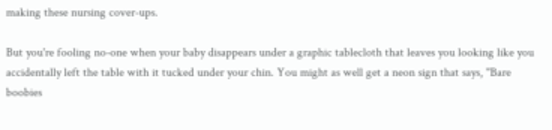making these nursing cover-ups.

But you're fooling no-one when your baby disappears under a graphic tablecloth that leaves you looking like you accidentally left the table with it tucked under your chin. You might as well get a neon sign that says, "Bare boobies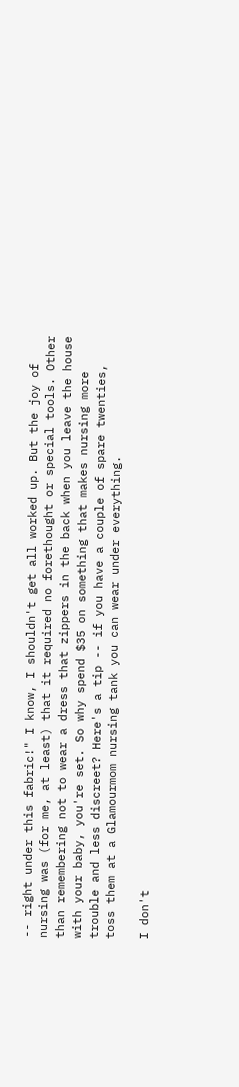-- right under this fabric!" I know, I shouldn't get all worked up. But the joy of nursing was (for me, at least) that it required no forethought or special tools. Other than remembering not to wear a dress that zippers in the back when you leave the house with your baby, you're set. So why spend $35 on something that makes nursing more trouble and less discreet? Here's a tip -- if you have a couple of spare twenties, toss them at a Glamourmom nursing tank you can wear under everything.

I don't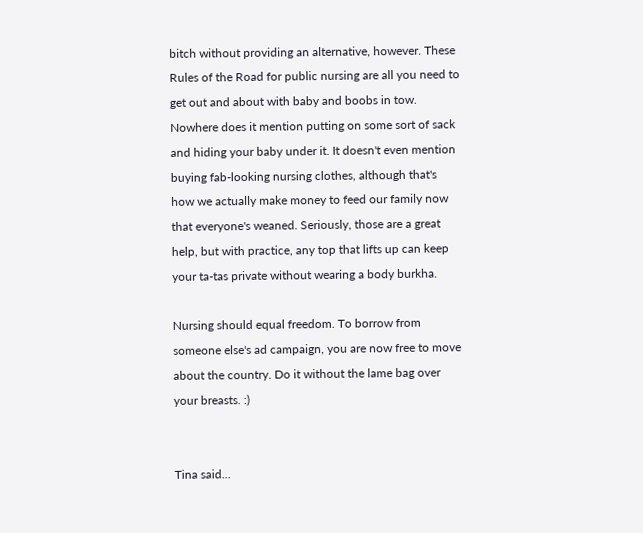bitch without providing an alternative, however. These Rules of the Road for public nursing are all you need to get out and about with baby and boobs in tow. Nowhere does it mention putting on some sort of sack and hiding your baby under it. It doesn't even mention buying fab-looking nursing clothes, although that's how we actually make money to feed our family now that everyone's weaned. Seriously, those are a great help, but with practice, any top that lifts up can keep your ta-tas private without wearing a body burkha.

Nursing should equal freedom. To borrow from someone else's ad campaign, you are now free to move about the country. Do it without the lame bag over your breasts. :)


Tina said...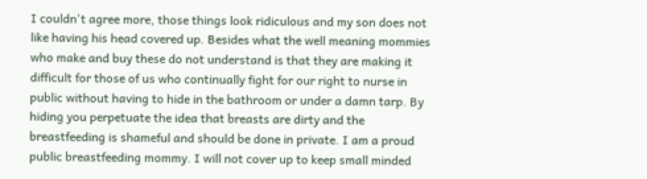I couldn't agree more, those things look ridiculous and my son does not like having his head covered up. Besides what the well meaning mommies who make and buy these do not understand is that they are making it difficult for those of us who continually fight for our right to nurse in public without having to hide in the bathroom or under a damn tarp. By hiding you perpetuate the idea that breasts are dirty and the breastfeeding is shameful and should be done in private. I am a proud public breastfeeding mommy. I will not cover up to keep small minded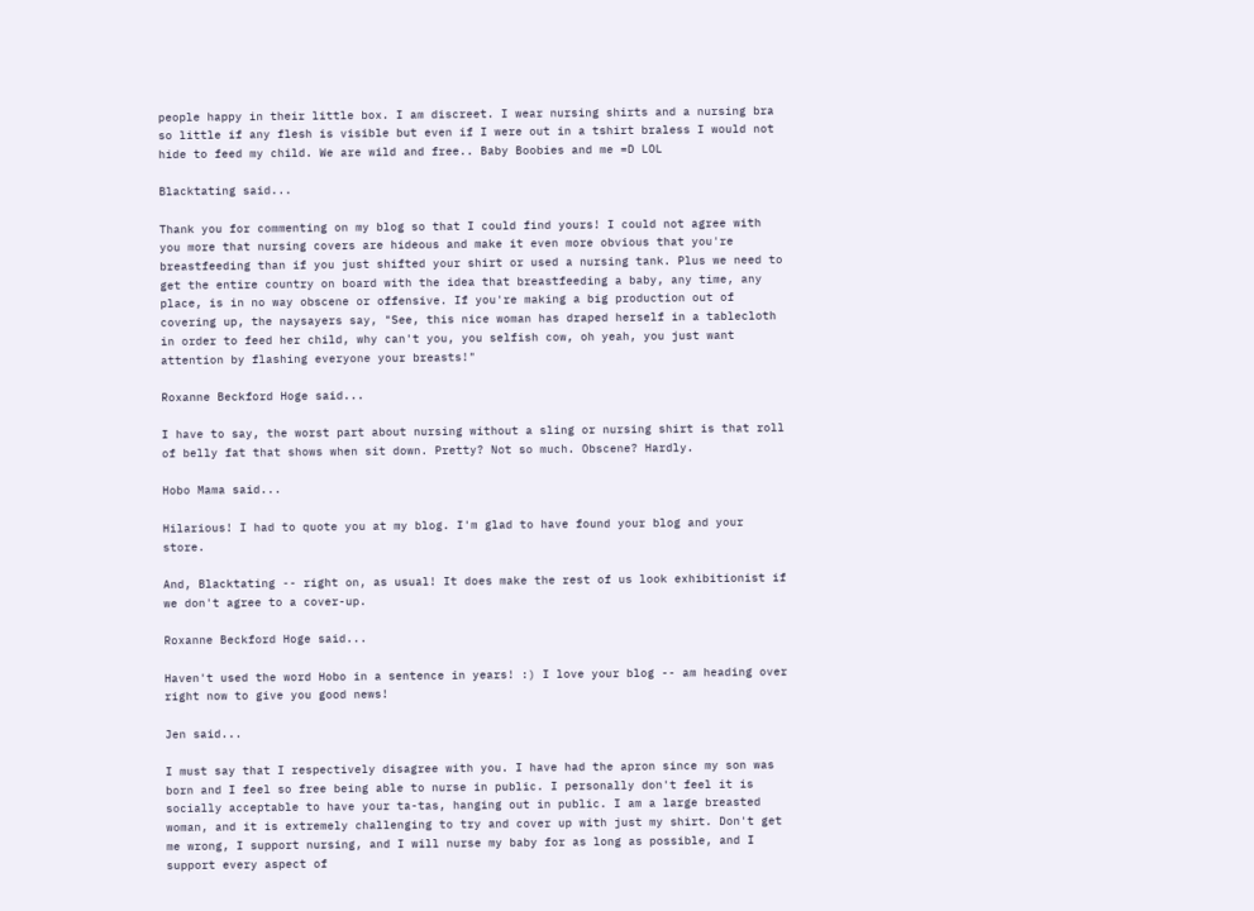people happy in their little box. I am discreet. I wear nursing shirts and a nursing bra so little if any flesh is visible but even if I were out in a tshirt braless I would not hide to feed my child. We are wild and free.. Baby Boobies and me =D LOL

Blacktating said...

Thank you for commenting on my blog so that I could find yours! I could not agree with you more that nursing covers are hideous and make it even more obvious that you're breastfeeding than if you just shifted your shirt or used a nursing tank. Plus we need to get the entire country on board with the idea that breastfeeding a baby, any time, any place, is in no way obscene or offensive. If you're making a big production out of covering up, the naysayers say, "See, this nice woman has draped herself in a tablecloth in order to feed her child, why can't you, you selfish cow, oh yeah, you just want attention by flashing everyone your breasts!"

Roxanne Beckford Hoge said...

I have to say, the worst part about nursing without a sling or nursing shirt is that roll of belly fat that shows when sit down. Pretty? Not so much. Obscene? Hardly.

Hobo Mama said...

Hilarious! I had to quote you at my blog. I'm glad to have found your blog and your store.

And, Blacktating -- right on, as usual! It does make the rest of us look exhibitionist if we don't agree to a cover-up.

Roxanne Beckford Hoge said...

Haven't used the word Hobo in a sentence in years! :) I love your blog -- am heading over right now to give you good news!

Jen said...

I must say that I respectively disagree with you. I have had the apron since my son was born and I feel so free being able to nurse in public. I personally don't feel it is socially acceptable to have your ta-tas, hanging out in public. I am a large breasted woman, and it is extremely challenging to try and cover up with just my shirt. Don't get me wrong, I support nursing, and I will nurse my baby for as long as possible, and I support every aspect of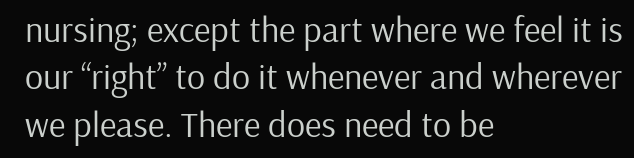nursing; except the part where we feel it is our “right” to do it whenever and wherever we please. There does need to be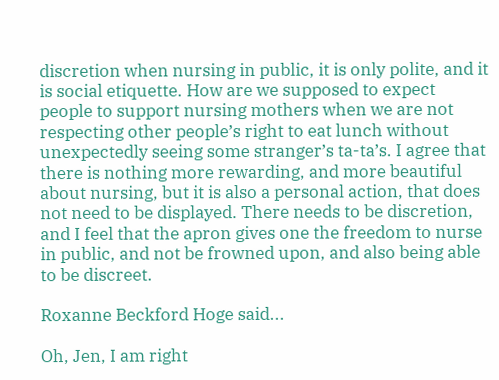discretion when nursing in public, it is only polite, and it is social etiquette. How are we supposed to expect people to support nursing mothers when we are not respecting other people’s right to eat lunch without unexpectedly seeing some stranger’s ta-ta’s. I agree that there is nothing more rewarding, and more beautiful about nursing, but it is also a personal action, that does not need to be displayed. There needs to be discretion, and I feel that the apron gives one the freedom to nurse in public, and not be frowned upon, and also being able to be discreet.

Roxanne Beckford Hoge said...

Oh, Jen, I am right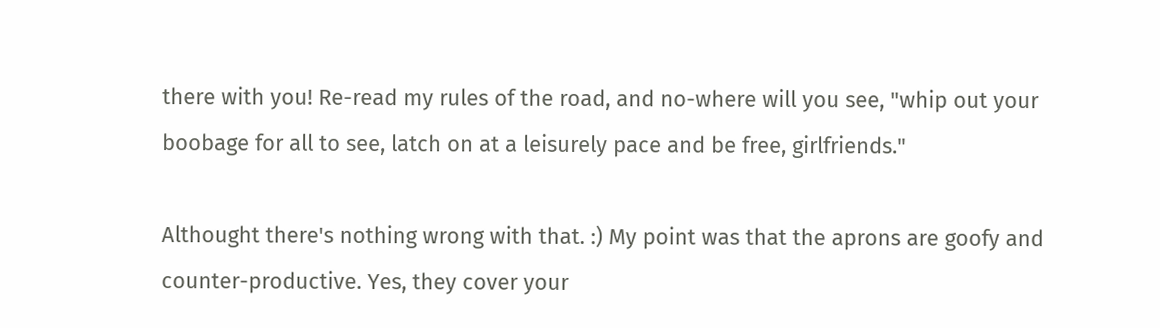there with you! Re-read my rules of the road, and no-where will you see, "whip out your boobage for all to see, latch on at a leisurely pace and be free, girlfriends."

Althought there's nothing wrong with that. :) My point was that the aprons are goofy and counter-productive. Yes, they cover your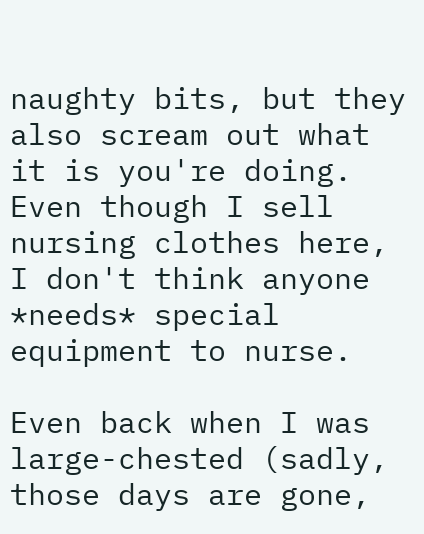naughty bits, but they also scream out what it is you're doing. Even though I sell nursing clothes here, I don't think anyone *needs* special equipment to nurse.

Even back when I was large-chested (sadly, those days are gone,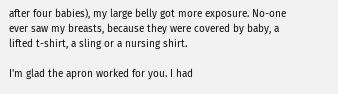after four babies), my large belly got more exposure. No-one ever saw my breasts, because they were covered by baby, a lifted t-shirt, a sling or a nursing shirt.

I'm glad the apron worked for you. I had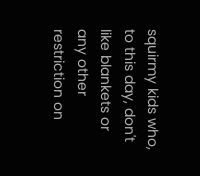squirmy kids who, to this day, don't like blankets or any other restriction on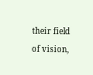their field of vision,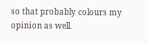so that probably colours my opinion as well.